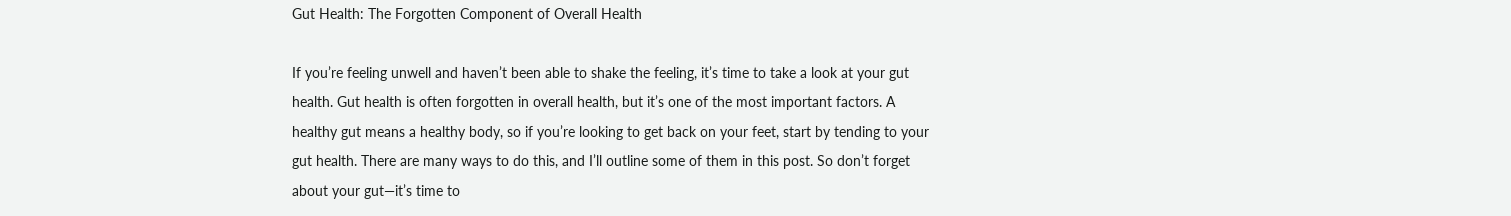Gut Health: The Forgotten Component of Overall Health

If you’re feeling unwell and haven’t been able to shake the feeling, it’s time to take a look at your gut health. Gut health is often forgotten in overall health, but it’s one of the most important factors. A healthy gut means a healthy body, so if you’re looking to get back on your feet, start by tending to your gut health. There are many ways to do this, and I’ll outline some of them in this post. So don’t forget about your gut—it’s time to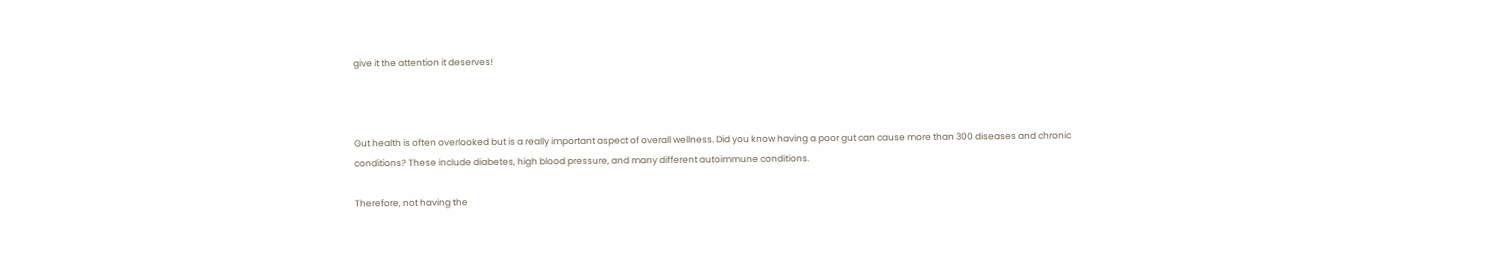give it the attention it deserves!



Gut health is often overlooked but is a really important aspect of overall wellness. Did you know having a poor gut can cause more than 300 diseases and chronic conditions? These include diabetes, high blood pressure, and many different autoimmune conditions.

Therefore, not having the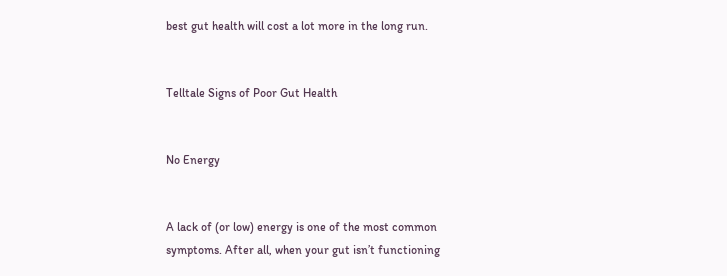best gut health will cost a lot more in the long run.


Telltale Signs of Poor Gut Health


No Energy


A lack of (or low) energy is one of the most common symptoms. After all, when your gut isn’t functioning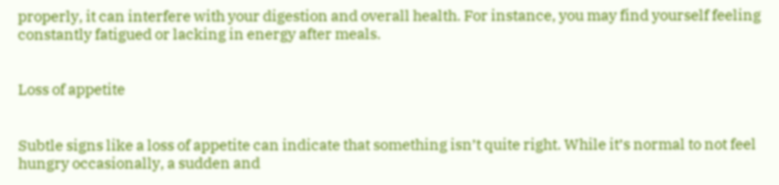properly, it can interfere with your digestion and overall health. For instance, you may find yourself feeling constantly fatigued or lacking in energy after meals.


Loss of appetite


Subtle signs like a loss of appetite can indicate that something isn’t quite right. While it’s normal to not feel hungry occasionally, a sudden and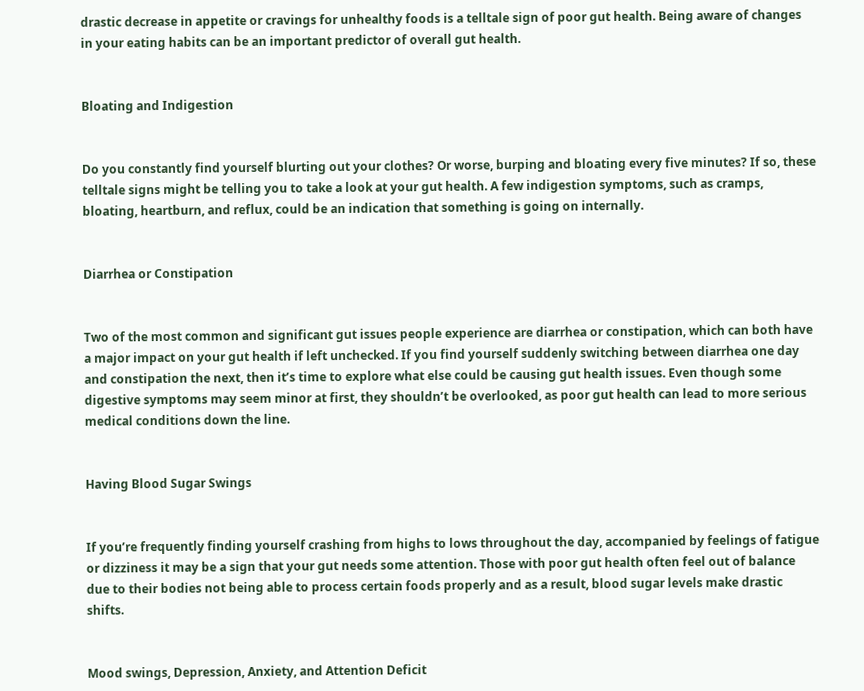drastic decrease in appetite or cravings for unhealthy foods is a telltale sign of poor gut health. Being aware of changes in your eating habits can be an important predictor of overall gut health.


Bloating and Indigestion


Do you constantly find yourself blurting out your clothes? Or worse, burping and bloating every five minutes? If so, these telltale signs might be telling you to take a look at your gut health. A few indigestion symptoms, such as cramps, bloating, heartburn, and reflux, could be an indication that something is going on internally.


Diarrhea or Constipation


Two of the most common and significant gut issues people experience are diarrhea or constipation, which can both have a major impact on your gut health if left unchecked. If you find yourself suddenly switching between diarrhea one day and constipation the next, then it’s time to explore what else could be causing gut health issues. Even though some digestive symptoms may seem minor at first, they shouldn’t be overlooked, as poor gut health can lead to more serious medical conditions down the line.


Having Blood Sugar Swings


If you’re frequently finding yourself crashing from highs to lows throughout the day, accompanied by feelings of fatigue or dizziness it may be a sign that your gut needs some attention. Those with poor gut health often feel out of balance due to their bodies not being able to process certain foods properly and as a result, blood sugar levels make drastic shifts.


Mood swings, Depression, Anxiety, and Attention Deficit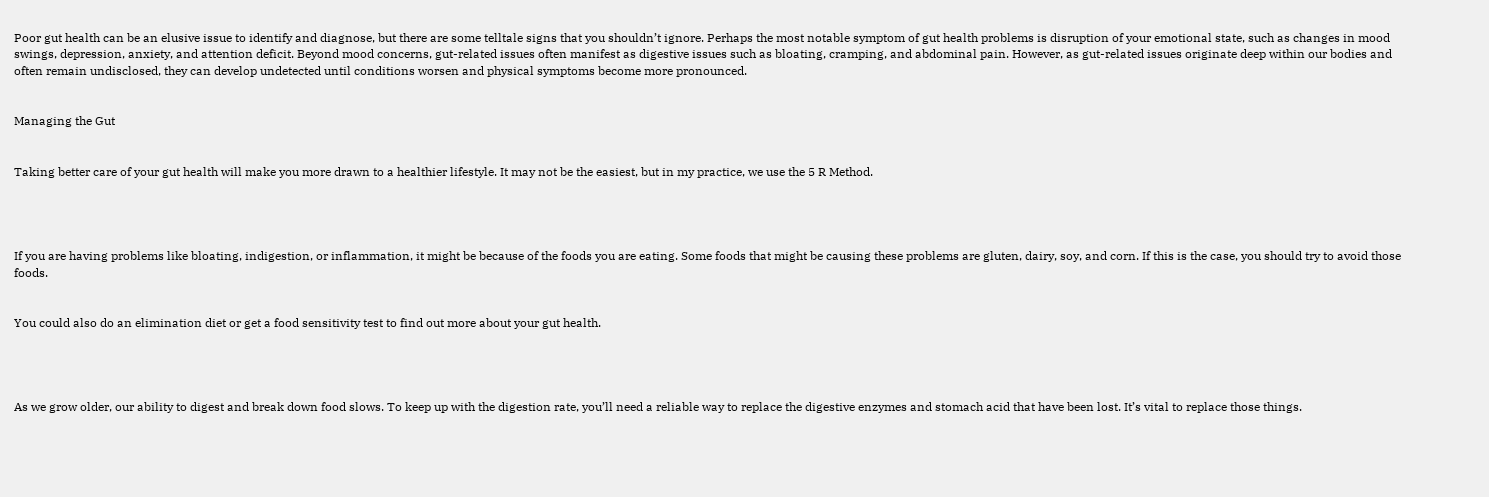Poor gut health can be an elusive issue to identify and diagnose, but there are some telltale signs that you shouldn’t ignore. Perhaps the most notable symptom of gut health problems is disruption of your emotional state, such as changes in mood swings, depression, anxiety, and attention deficit. Beyond mood concerns, gut-related issues often manifest as digestive issues such as bloating, cramping, and abdominal pain. However, as gut-related issues originate deep within our bodies and often remain undisclosed, they can develop undetected until conditions worsen and physical symptoms become more pronounced.


Managing the Gut


Taking better care of your gut health will make you more drawn to a healthier lifestyle. It may not be the easiest, but in my practice, we use the 5 R Method.




If you are having problems like bloating, indigestion, or inflammation, it might be because of the foods you are eating. Some foods that might be causing these problems are gluten, dairy, soy, and corn. If this is the case, you should try to avoid those foods.


You could also do an elimination diet or get a food sensitivity test to find out more about your gut health.




As we grow older, our ability to digest and break down food slows. To keep up with the digestion rate, you’ll need a reliable way to replace the digestive enzymes and stomach acid that have been lost. It’s vital to replace those things.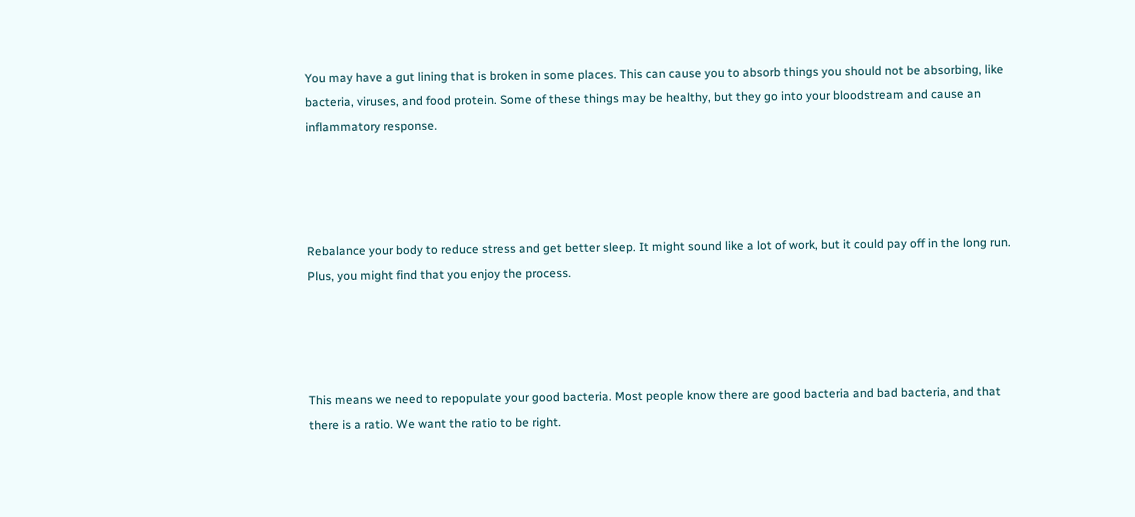You may have a gut lining that is broken in some places. This can cause you to absorb things you should not be absorbing, like bacteria, viruses, and food protein. Some of these things may be healthy, but they go into your bloodstream and cause an inflammatory response.




Rebalance your body to reduce stress and get better sleep. It might sound like a lot of work, but it could pay off in the long run. Plus, you might find that you enjoy the process.




This means we need to repopulate your good bacteria. Most people know there are good bacteria and bad bacteria, and that there is a ratio. We want the ratio to be right.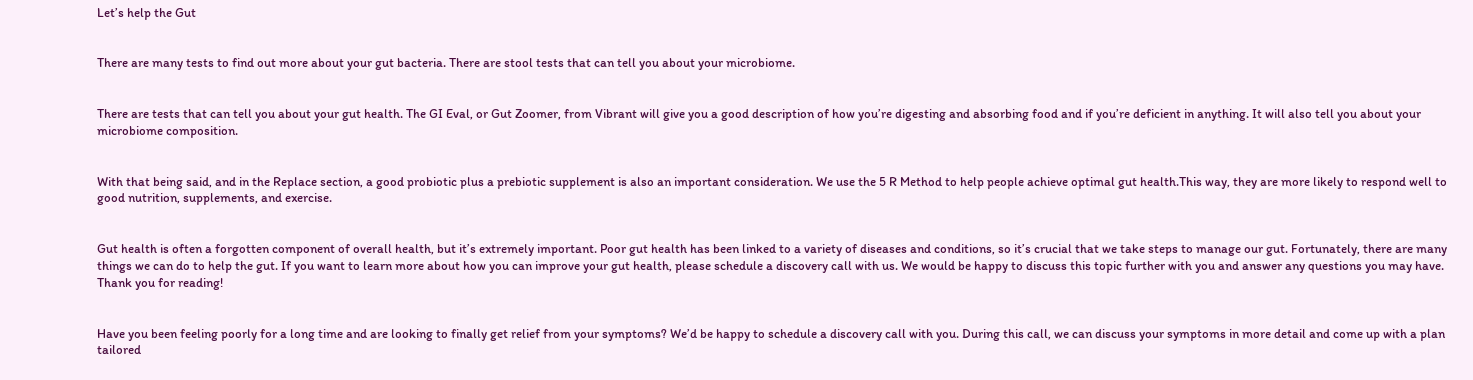Let’s help the Gut


There are many tests to find out more about your gut bacteria. There are stool tests that can tell you about your microbiome.


There are tests that can tell you about your gut health. The GI Eval, or Gut Zoomer, from Vibrant will give you a good description of how you’re digesting and absorbing food and if you’re deficient in anything. It will also tell you about your microbiome composition.


With that being said, and in the Replace section, a good probiotic plus a prebiotic supplement is also an important consideration. We use the 5 R Method to help people achieve optimal gut health.This way, they are more likely to respond well to good nutrition, supplements, and exercise.


Gut health is often a forgotten component of overall health, but it’s extremely important. Poor gut health has been linked to a variety of diseases and conditions, so it’s crucial that we take steps to manage our gut. Fortunately, there are many things we can do to help the gut. If you want to learn more about how you can improve your gut health, please schedule a discovery call with us. We would be happy to discuss this topic further with you and answer any questions you may have. Thank you for reading!


Have you been feeling poorly for a long time and are looking to finally get relief from your symptoms? We’d be happy to schedule a discovery call with you. During this call, we can discuss your symptoms in more detail and come up with a plan tailored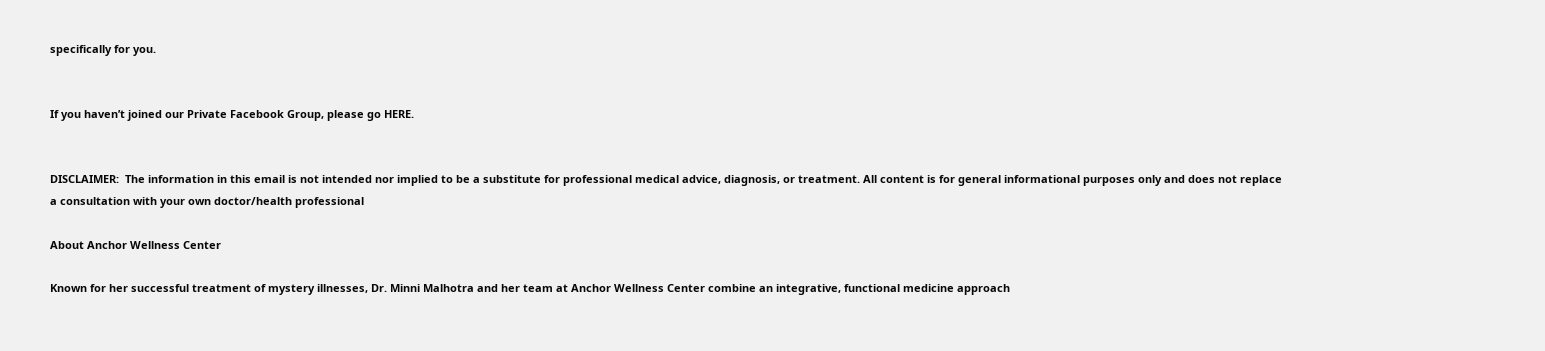specifically for you.


If you haven’t joined our Private Facebook Group, please go HERE.


DISCLAIMER:  The information in this email is not intended nor implied to be a substitute for professional medical advice, diagnosis, or treatment. All content is for general informational purposes only and does not replace a consultation with your own doctor/health professional

About Anchor Wellness Center

Known for her successful treatment of mystery illnesses, Dr. Minni Malhotra and her team at Anchor Wellness Center combine an integrative, functional medicine approach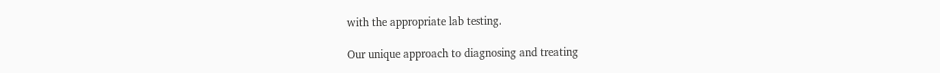with the appropriate lab testing.

Our unique approach to diagnosing and treating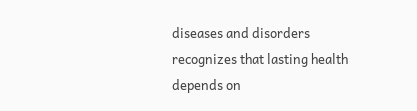diseases and disorders recognizes that lasting health depends on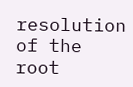resolution of the root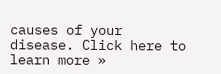causes of your disease. Click here to learn more »